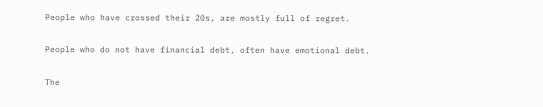People who have crossed their 20s, are mostly full of regret.

People who do not have financial debt, often have emotional debt.

The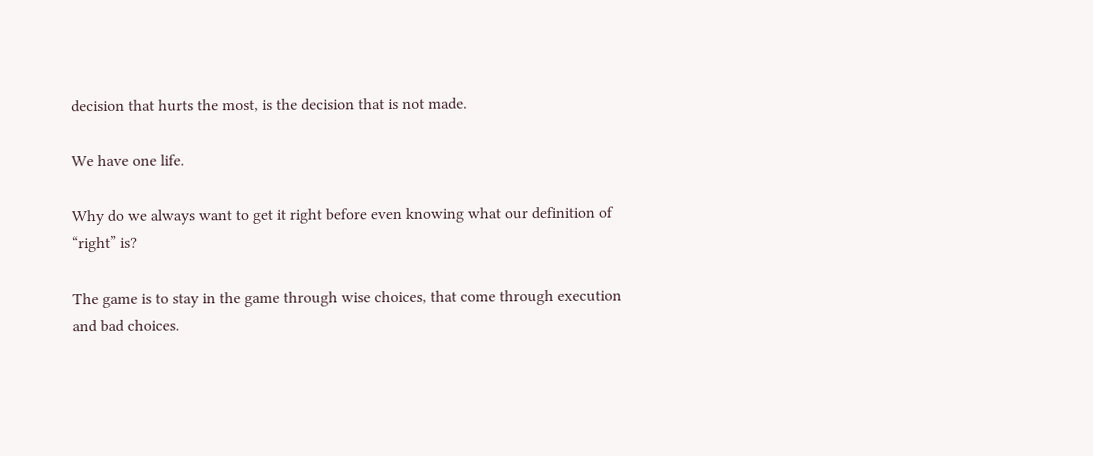decision that hurts the most, is the decision that is not made.

We have one life.

Why do we always want to get it right before even knowing what our definition of “right” is?

The game is to stay in the game through wise choices, that come through execution and bad choices.